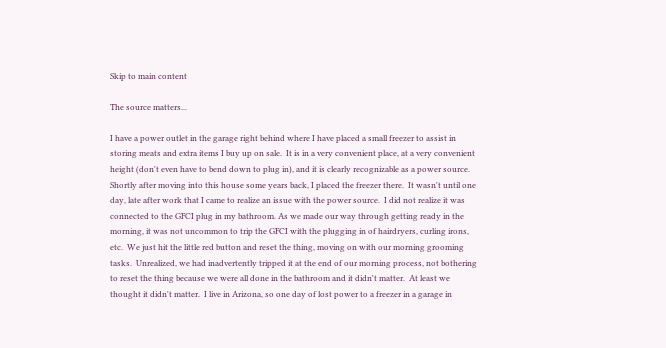Skip to main content

The source matters...

I have a power outlet in the garage right behind where I have placed a small freezer to assist in storing meats and extra items I buy up on sale.  It is in a very convenient place, at a very convenient height (don't even have to bend down to plug in), and it is clearly recognizable as a power source.  Shortly after moving into this house some years back, I placed the freezer there.  It wasn't until one day, late after work that I came to realize an issue with the power source.  I did not realize it was connected to the GFCI plug in my bathroom. As we made our way through getting ready in the morning, it was not uncommon to trip the GFCI with the plugging in of hairdryers, curling irons, etc.  We just hit the little red button and reset the thing, moving on with our morning grooming tasks.  Unrealized, we had inadvertently tripped it at the end of our morning process, not bothering to reset the thing because we were all done in the bathroom and it didn't matter.  At least we thought it didn't matter.  I live in Arizona, so one day of lost power to a freezer in a garage in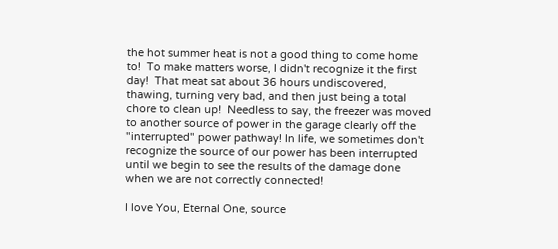the hot summer heat is not a good thing to come home to!  To make matters worse, I didn't recognize it the first day!  That meat sat about 36 hours undiscovered, thawing, turning very bad, and then just being a total chore to clean up!  Needless to say, the freezer was moved to another source of power in the garage clearly off the "interrupted" power pathway! In life, we sometimes don't recognize the source of our power has been interrupted until we begin to see the results of the damage done when we are not correctly connected!

I love You, Eternal One, source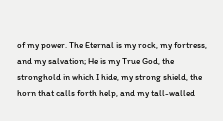of my power. The Eternal is my rock, my fortress, and my salvation; He is my True God, the stronghold in which I hide, my strong shield, the horn that calls forth help, and my tall-walled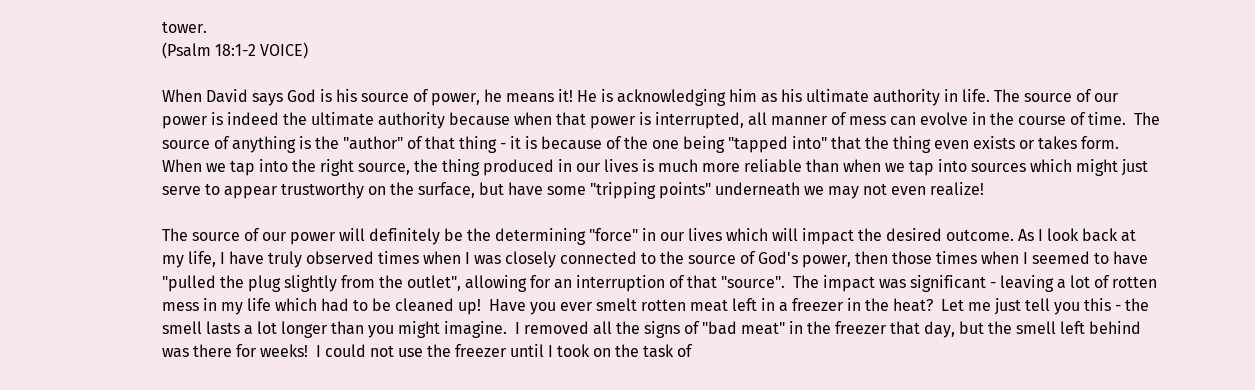tower.
(Psalm 18:1-2 VOICE)

When David says God is his source of power, he means it! He is acknowledging him as his ultimate authority in life. The source of our power is indeed the ultimate authority because when that power is interrupted, all manner of mess can evolve in the course of time.  The source of anything is the "author" of that thing - it is because of the one being "tapped into" that the thing even exists or takes form.  When we tap into the right source, the thing produced in our lives is much more reliable than when we tap into sources which might just serve to appear trustworthy on the surface, but have some "tripping points" underneath we may not even realize!

The source of our power will definitely be the determining "force" in our lives which will impact the desired outcome. As I look back at my life, I have truly observed times when I was closely connected to the source of God's power, then those times when I seemed to have "pulled the plug slightly from the outlet", allowing for an interruption of that "source".  The impact was significant - leaving a lot of rotten mess in my life which had to be cleaned up!  Have you ever smelt rotten meat left in a freezer in the heat?  Let me just tell you this - the smell lasts a lot longer than you might imagine.  I removed all the signs of "bad meat" in the freezer that day, but the smell left behind was there for weeks!  I could not use the freezer until I took on the task of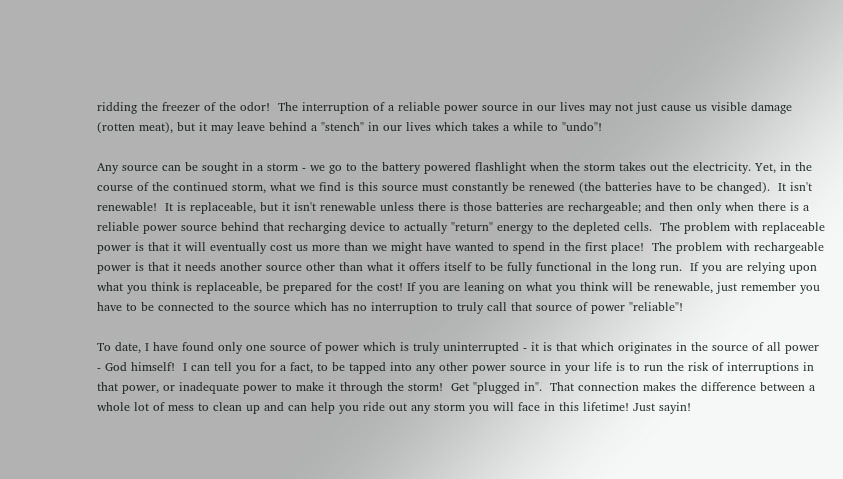ridding the freezer of the odor!  The interruption of a reliable power source in our lives may not just cause us visible damage (rotten meat), but it may leave behind a "stench" in our lives which takes a while to "undo"!

Any source can be sought in a storm - we go to the battery powered flashlight when the storm takes out the electricity. Yet, in the course of the continued storm, what we find is this source must constantly be renewed (the batteries have to be changed).  It isn't renewable!  It is replaceable, but it isn't renewable unless there is those batteries are rechargeable; and then only when there is a reliable power source behind that recharging device to actually "return" energy to the depleted cells.  The problem with replaceable power is that it will eventually cost us more than we might have wanted to spend in the first place!  The problem with rechargeable power is that it needs another source other than what it offers itself to be fully functional in the long run.  If you are relying upon what you think is replaceable, be prepared for the cost! If you are leaning on what you think will be renewable, just remember you have to be connected to the source which has no interruption to truly call that source of power "reliable"!

To date, I have found only one source of power which is truly uninterrupted - it is that which originates in the source of all power - God himself!  I can tell you for a fact, to be tapped into any other power source in your life is to run the risk of interruptions in that power, or inadequate power to make it through the storm!  Get "plugged in".  That connection makes the difference between a whole lot of mess to clean up and can help you ride out any storm you will face in this lifetime! Just sayin!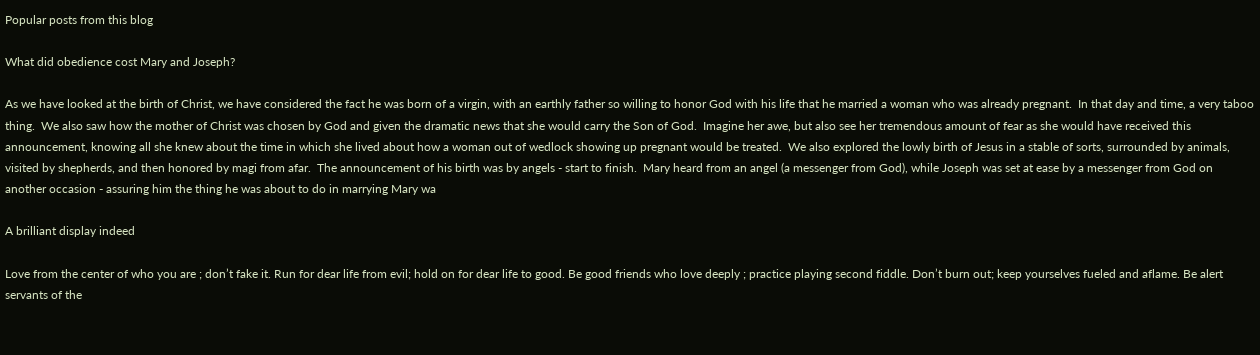Popular posts from this blog

What did obedience cost Mary and Joseph?

As we have looked at the birth of Christ, we have considered the fact he was born of a virgin, with an earthly father so willing to honor God with his life that he married a woman who was already pregnant.  In that day and time, a very taboo thing.  We also saw how the mother of Christ was chosen by God and given the dramatic news that she would carry the Son of God.  Imagine her awe, but also see her tremendous amount of fear as she would have received this announcement, knowing all she knew about the time in which she lived about how a woman out of wedlock showing up pregnant would be treated.  We also explored the lowly birth of Jesus in a stable of sorts, surrounded by animals, visited by shepherds, and then honored by magi from afar.  The announcement of his birth was by angels - start to finish.  Mary heard from an angel (a messenger from God), while Joseph was set at ease by a messenger from God on another occasion - assuring him the thing he was about to do in marrying Mary wa

A brilliant display indeed

Love from the center of who you are ; don’t fake it. Run for dear life from evil; hold on for dear life to good. Be good friends who love deeply ; practice playing second fiddle. Don’t burn out; keep yourselves fueled and aflame. Be alert servants of the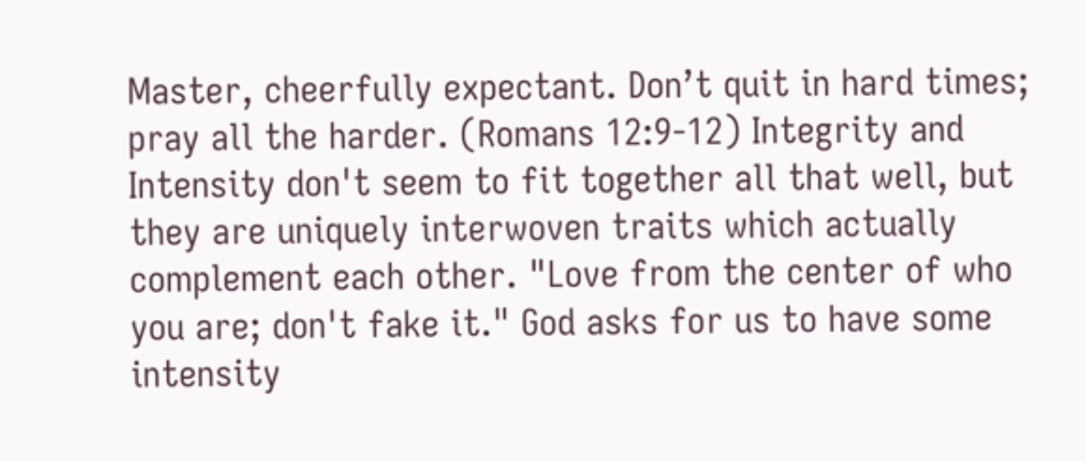Master, cheerfully expectant. Don’t quit in hard times; pray all the harder. (Romans 12:9-12) Integrity and Intensity don't seem to fit together all that well, but they are uniquely interwoven traits which actually complement each other. "Love from the center of who you are; don't fake it." God asks for us to have some intensity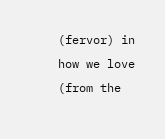(fervor) in how we love (from the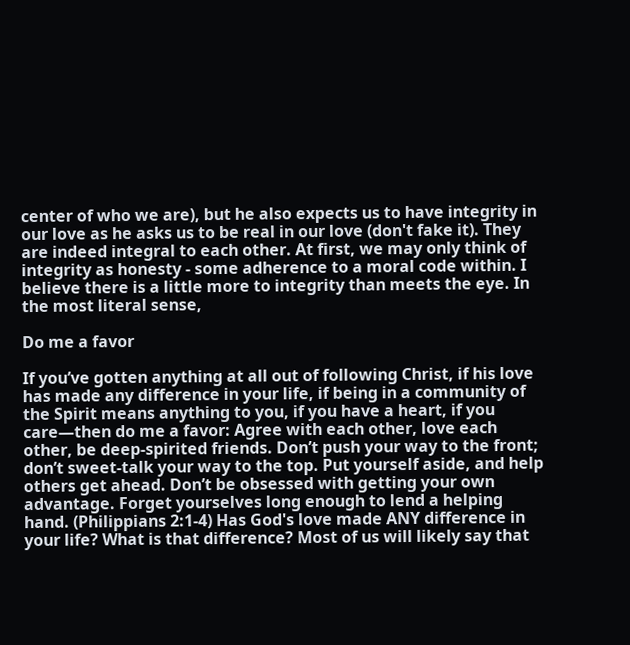center of who we are), but he also expects us to have integrity in our love as he asks us to be real in our love (don't fake it). They are indeed integral to each other. At first, we may only think of integrity as honesty - some adherence to a moral code within. I believe there is a little more to integrity than meets the eye. In the most literal sense,

Do me a favor

If you’ve gotten anything at all out of following Christ, if his love has made any difference in your life, if being in a community of the Spirit means anything to you, if you have a heart, if you care—then do me a favor: Agree with each other, love each other, be deep-spirited friends. Don’t push your way to the front; don’t sweet-talk your way to the top. Put yourself aside, and help others get ahead. Don’t be obsessed with getting your own advantage. Forget yourselves long enough to lend a helping hand. (Philippians 2:1-4) Has God's love made ANY difference in your life? What is that difference? Most of us will likely say that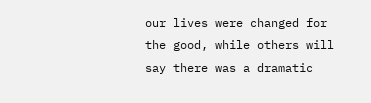our lives were changed for the good, while others will say there was a dramatic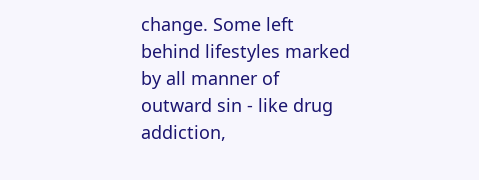change. Some left behind lifestyles marked by all manner of outward sin - like drug addiction,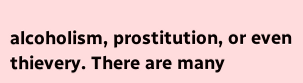alcoholism, prostitution, or even thievery. There are many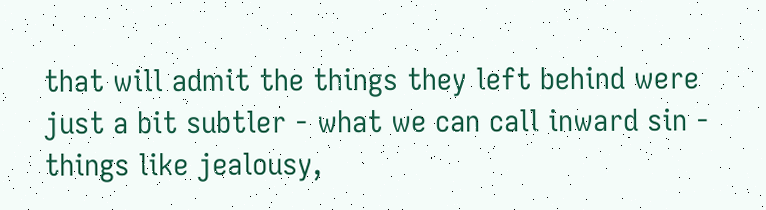that will admit the things they left behind were just a bit subtler - what we can call inward sin - things like jealousy,